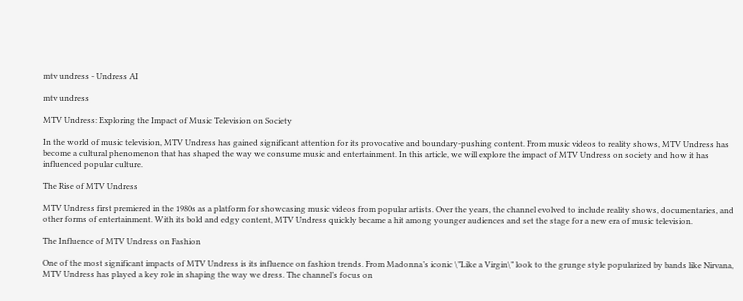mtv undress - Undress AI

mtv undress

MTV Undress: Exploring the Impact of Music Television on Society

In the world of music television, MTV Undress has gained significant attention for its provocative and boundary-pushing content. From music videos to reality shows, MTV Undress has become a cultural phenomenon that has shaped the way we consume music and entertainment. In this article, we will explore the impact of MTV Undress on society and how it has influenced popular culture.

The Rise of MTV Undress

MTV Undress first premiered in the 1980s as a platform for showcasing music videos from popular artists. Over the years, the channel evolved to include reality shows, documentaries, and other forms of entertainment. With its bold and edgy content, MTV Undress quickly became a hit among younger audiences and set the stage for a new era of music television.

The Influence of MTV Undress on Fashion

One of the most significant impacts of MTV Undress is its influence on fashion trends. From Madonna’s iconic \”Like a Virgin\” look to the grunge style popularized by bands like Nirvana, MTV Undress has played a key role in shaping the way we dress. The channel’s focus on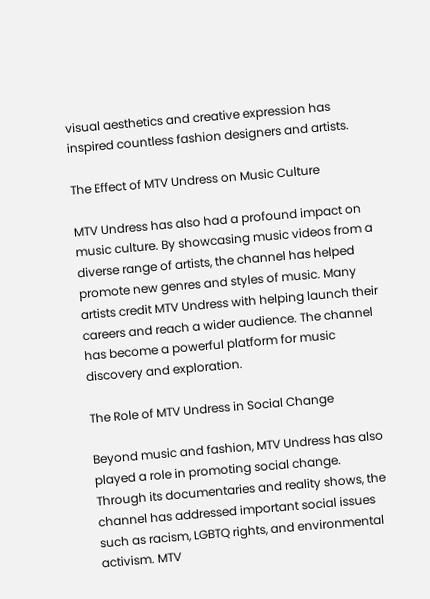visual aesthetics and creative expression has inspired countless fashion designers and artists.

The Effect of MTV Undress on Music Culture

MTV Undress has also had a profound impact on music culture. By showcasing music videos from a diverse range of artists, the channel has helped promote new genres and styles of music. Many artists credit MTV Undress with helping launch their careers and reach a wider audience. The channel has become a powerful platform for music discovery and exploration.

The Role of MTV Undress in Social Change

Beyond music and fashion, MTV Undress has also played a role in promoting social change. Through its documentaries and reality shows, the channel has addressed important social issues such as racism, LGBTQ rights, and environmental activism. MTV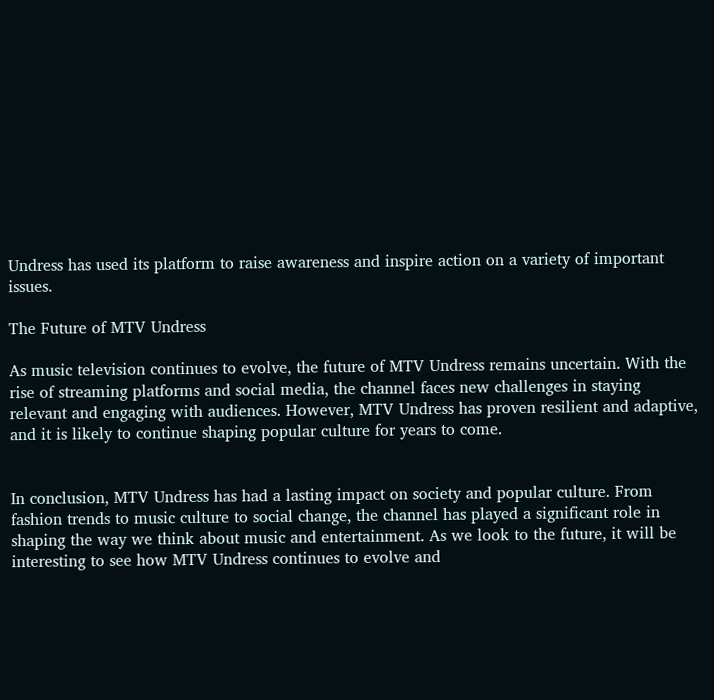Undress has used its platform to raise awareness and inspire action on a variety of important issues.

The Future of MTV Undress

As music television continues to evolve, the future of MTV Undress remains uncertain. With the rise of streaming platforms and social media, the channel faces new challenges in staying relevant and engaging with audiences. However, MTV Undress has proven resilient and adaptive, and it is likely to continue shaping popular culture for years to come.


In conclusion, MTV Undress has had a lasting impact on society and popular culture. From fashion trends to music culture to social change, the channel has played a significant role in shaping the way we think about music and entertainment. As we look to the future, it will be interesting to see how MTV Undress continues to evolve and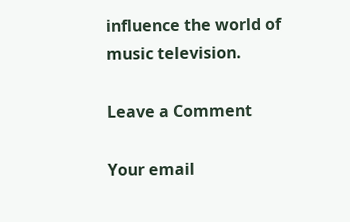influence the world of music television.

Leave a Comment

Your email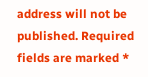address will not be published. Required fields are marked *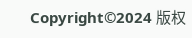Copyright©2024 版权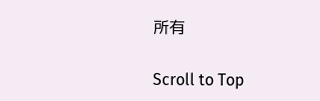所有

Scroll to Top